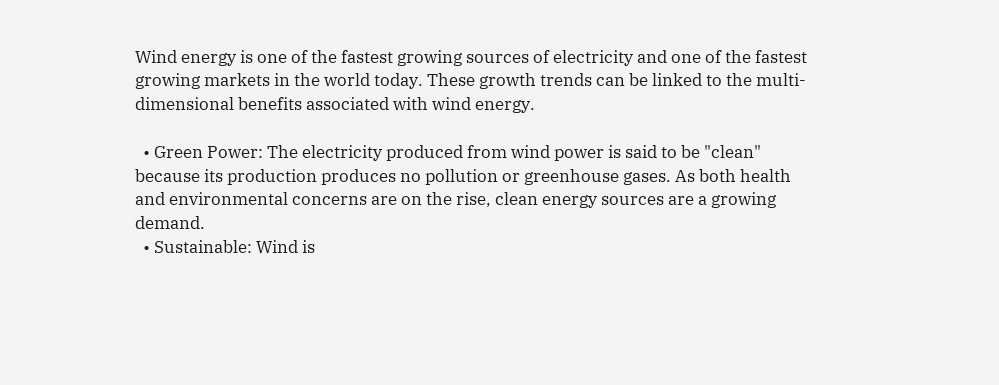Wind energy is one of the fastest growing sources of electricity and one of the fastest growing markets in the world today. These growth trends can be linked to the multi-dimensional benefits associated with wind energy.

  • Green Power: The electricity produced from wind power is said to be "clean" because its production produces no pollution or greenhouse gases. As both health and environmental concerns are on the rise, clean energy sources are a growing demand.
  • Sustainable: Wind is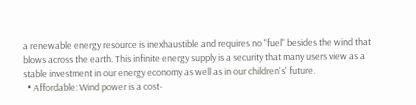a renewable energy resource is inexhaustible and requires no "fuel" besides the wind that blows across the earth. This infinite energy supply is a security that many users view as a stable investment in our energy economy as well as in our children's' future.
  • Affordable: Wind power is a cost-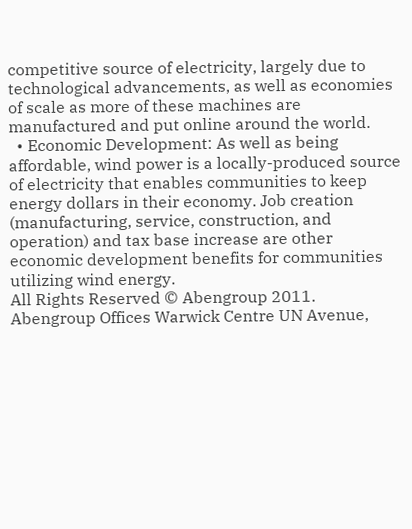competitive source of electricity, largely due to technological advancements, as well as economies of scale as more of these machines are manufactured and put online around the world.
  • Economic Development: As well as being affordable, wind power is a locally-produced source of electricity that enables communities to keep energy dollars in their economy. Job creation (manufacturing, service, construction, and operation) and tax base increase are other economic development benefits for communities utilizing wind energy.
All Rights Reserved © Abengroup 2011.
Abengroup Offices Warwick Centre UN Avenue,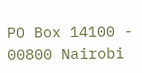PO Box 14100 - 00800 Nairobi